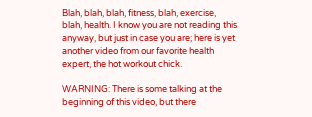Blah, blah, blah, fitness, blah, exercise, blah, health. I know you are not reading this anyway, but just in case you are; here is yet another video from our favorite health expert, the hot workout chick.

WARNING: There is some talking at the beginning of this video, but there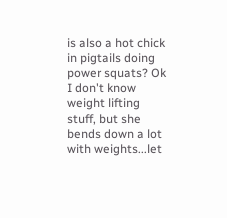is also a hot chick in pigtails doing power squats? Ok I don't know weight lifting stuff, but she bends down a lot with weights...let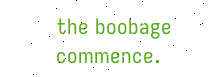the boobage commence.